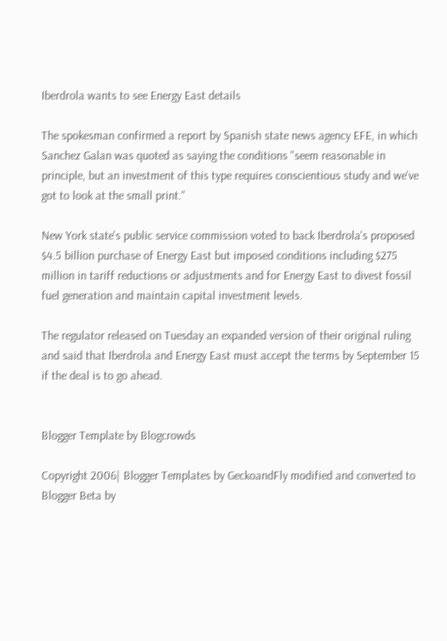Iberdrola wants to see Energy East details

The spokesman confirmed a report by Spanish state news agency EFE, in which Sanchez Galan was quoted as saying the conditions "seem reasonable in principle, but an investment of this type requires conscientious study and we've got to look at the small print."

New York state's public service commission voted to back Iberdrola's proposed $4.5 billion purchase of Energy East but imposed conditions including $275 million in tariff reductions or adjustments and for Energy East to divest fossil fuel generation and maintain capital investment levels.

The regulator released on Tuesday an expanded version of their original ruling and said that Iberdrola and Energy East must accept the terms by September 15 if the deal is to go ahead.


Blogger Template by Blogcrowds

Copyright 2006| Blogger Templates by GeckoandFly modified and converted to Blogger Beta by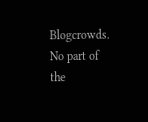Blogcrowds.
No part of the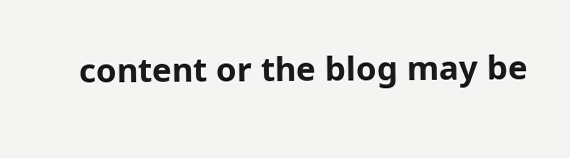content or the blog may be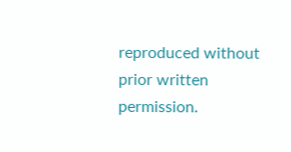reproduced without prior written permission.